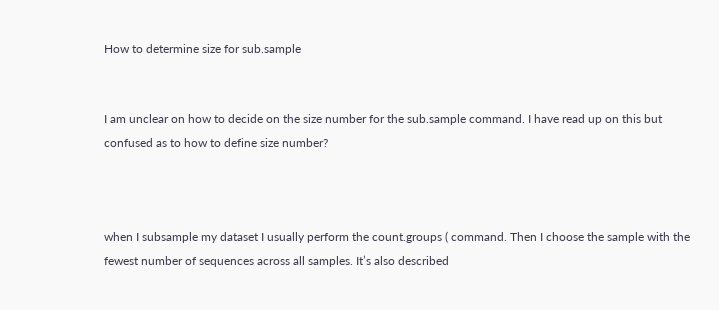How to determine size for sub.sample


I am unclear on how to decide on the size number for the sub.sample command. I have read up on this but confused as to how to define size number?



when I subsample my dataset I usually perform the count.groups ( command. Then I choose the sample with the fewest number of sequences across all samples. It’s also described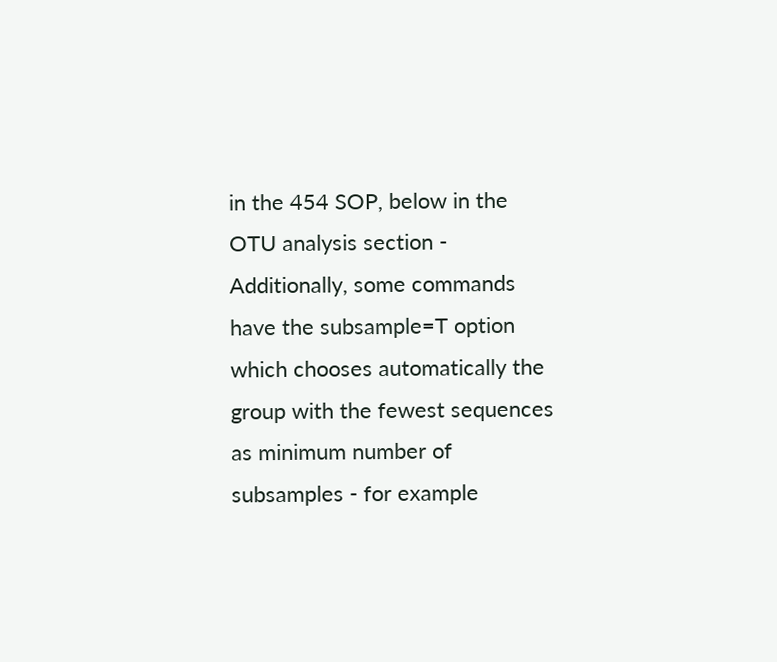in the 454 SOP, below in the OTU analysis section -
Additionally, some commands have the subsample=T option which chooses automatically the group with the fewest sequences as minimum number of subsamples - for example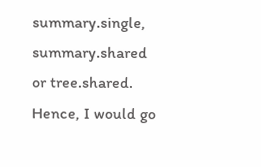summary.single, summary.shared or tree.shared.
Hence, I would go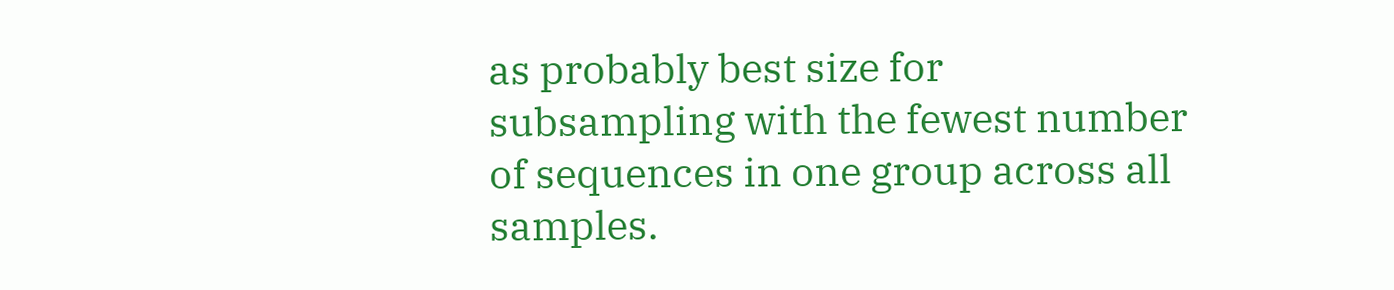as probably best size for subsampling with the fewest number of sequences in one group across all samples.